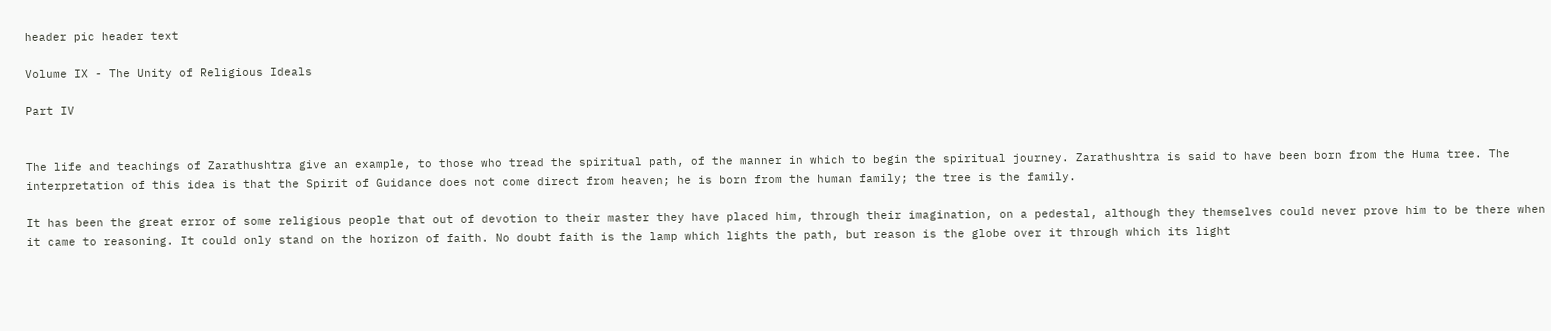header pic header text

Volume IX - The Unity of Religious Ideals

Part IV


The life and teachings of Zarathushtra give an example, to those who tread the spiritual path, of the manner in which to begin the spiritual journey. Zarathushtra is said to have been born from the Huma tree. The interpretation of this idea is that the Spirit of Guidance does not come direct from heaven; he is born from the human family; the tree is the family.

It has been the great error of some religious people that out of devotion to their master they have placed him, through their imagination, on a pedestal, although they themselves could never prove him to be there when it came to reasoning. It could only stand on the horizon of faith. No doubt faith is the lamp which lights the path, but reason is the globe over it through which its light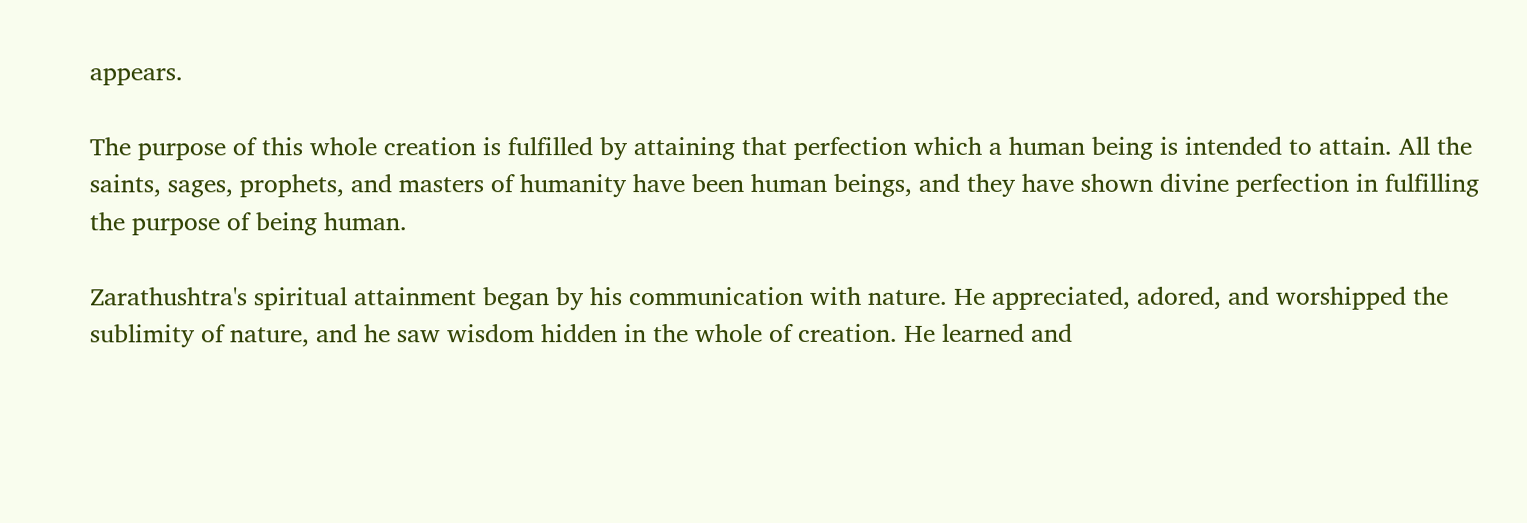appears.

The purpose of this whole creation is fulfilled by attaining that perfection which a human being is intended to attain. All the saints, sages, prophets, and masters of humanity have been human beings, and they have shown divine perfection in fulfilling the purpose of being human.

Zarathushtra's spiritual attainment began by his communication with nature. He appreciated, adored, and worshipped the sublimity of nature, and he saw wisdom hidden in the whole of creation. He learned and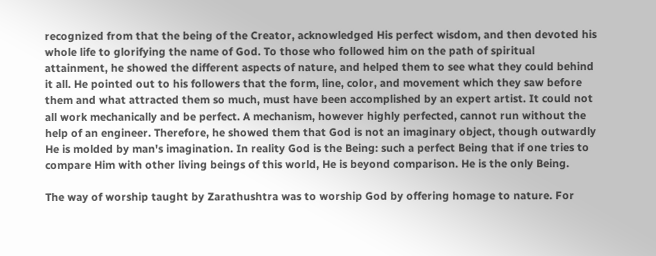recognized from that the being of the Creator, acknowledged His perfect wisdom, and then devoted his whole life to glorifying the name of God. To those who followed him on the path of spiritual attainment, he showed the different aspects of nature, and helped them to see what they could behind it all. He pointed out to his followers that the form, line, color, and movement which they saw before them and what attracted them so much, must have been accomplished by an expert artist. It could not all work mechanically and be perfect. A mechanism, however highly perfected, cannot run without the help of an engineer. Therefore, he showed them that God is not an imaginary object, though outwardly He is molded by man's imagination. In reality God is the Being: such a perfect Being that if one tries to compare Him with other living beings of this world, He is beyond comparison. He is the only Being.

The way of worship taught by Zarathushtra was to worship God by offering homage to nature. For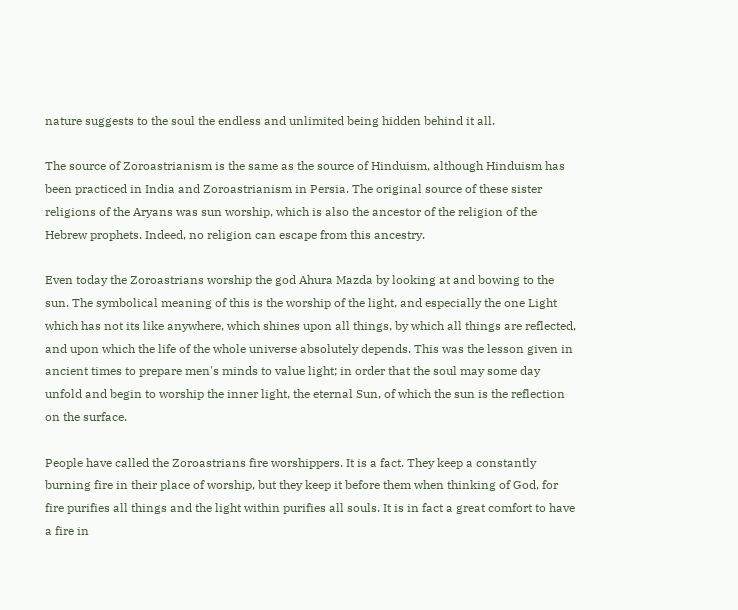nature suggests to the soul the endless and unlimited being hidden behind it all.

The source of Zoroastrianism is the same as the source of Hinduism, although Hinduism has been practiced in India and Zoroastrianism in Persia. The original source of these sister religions of the Aryans was sun worship, which is also the ancestor of the religion of the Hebrew prophets. Indeed, no religion can escape from this ancestry.

Even today the Zoroastrians worship the god Ahura Mazda by looking at and bowing to the sun. The symbolical meaning of this is the worship of the light, and especially the one Light which has not its like anywhere, which shines upon all things, by which all things are reflected, and upon which the life of the whole universe absolutely depends. This was the lesson given in ancient times to prepare men's minds to value light; in order that the soul may some day unfold and begin to worship the inner light, the eternal Sun, of which the sun is the reflection on the surface.

People have called the Zoroastrians fire worshippers. It is a fact. They keep a constantly burning fire in their place of worship, but they keep it before them when thinking of God, for fire purifies all things and the light within purifies all souls. It is in fact a great comfort to have a fire in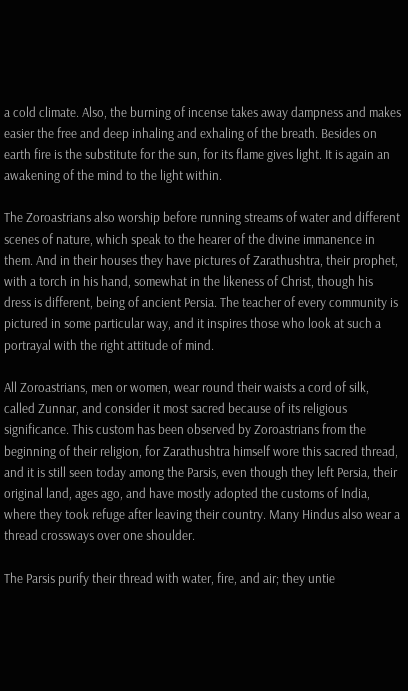a cold climate. Also, the burning of incense takes away dampness and makes easier the free and deep inhaling and exhaling of the breath. Besides on earth fire is the substitute for the sun, for its flame gives light. It is again an awakening of the mind to the light within.

The Zoroastrians also worship before running streams of water and different scenes of nature, which speak to the hearer of the divine immanence in them. And in their houses they have pictures of Zarathushtra, their prophet, with a torch in his hand, somewhat in the likeness of Christ, though his dress is different, being of ancient Persia. The teacher of every community is pictured in some particular way, and it inspires those who look at such a portrayal with the right attitude of mind.

All Zoroastrians, men or women, wear round their waists a cord of silk, called Zunnar, and consider it most sacred because of its religious significance. This custom has been observed by Zoroastrians from the beginning of their religion, for Zarathushtra himself wore this sacred thread, and it is still seen today among the Parsis, even though they left Persia, their original land, ages ago, and have mostly adopted the customs of India, where they took refuge after leaving their country. Many Hindus also wear a thread crossways over one shoulder.

The Parsis purify their thread with water, fire, and air; they untie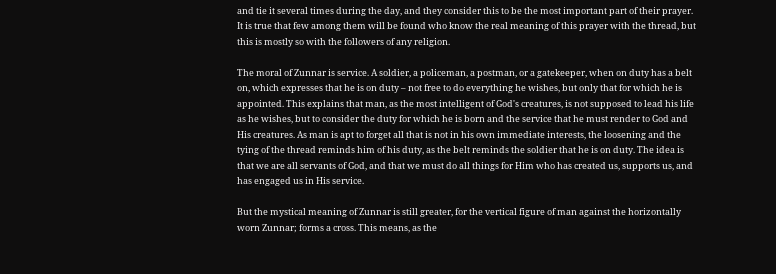and tie it several times during the day, and they consider this to be the most important part of their prayer. It is true that few among them will be found who know the real meaning of this prayer with the thread, but this is mostly so with the followers of any religion.

The moral of Zunnar is service. A soldier, a policeman, a postman, or a gatekeeper, when on duty has a belt on, which expresses that he is on duty – not free to do everything he wishes, but only that for which he is appointed. This explains that man, as the most intelligent of God's creatures, is not supposed to lead his life as he wishes, but to consider the duty for which he is born and the service that he must render to God and His creatures. As man is apt to forget all that is not in his own immediate interests, the loosening and the tying of the thread reminds him of his duty, as the belt reminds the soldier that he is on duty. The idea is that we are all servants of God, and that we must do all things for Him who has created us, supports us, and has engaged us in His service.

But the mystical meaning of Zunnar is still greater, for the vertical figure of man against the horizontally worn Zunnar; forms a cross. This means, as the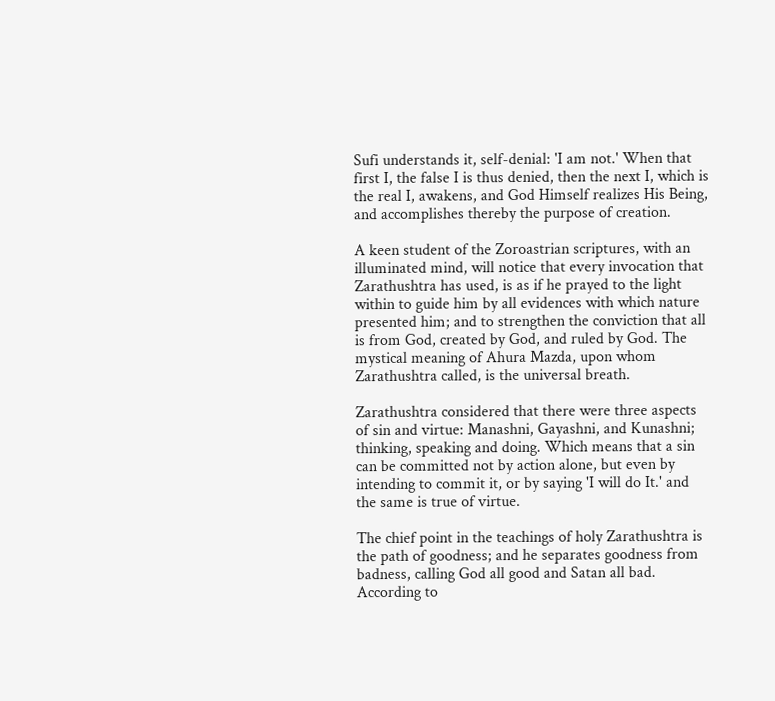Sufi understands it, self-denial: 'I am not.' When that first I, the false I is thus denied, then the next I, which is the real I, awakens, and God Himself realizes His Being, and accomplishes thereby the purpose of creation.

A keen student of the Zoroastrian scriptures, with an illuminated mind, will notice that every invocation that Zarathushtra has used, is as if he prayed to the light within to guide him by all evidences with which nature presented him; and to strengthen the conviction that all is from God, created by God, and ruled by God. The mystical meaning of Ahura Mazda, upon whom Zarathushtra called, is the universal breath.

Zarathushtra considered that there were three aspects of sin and virtue: Manashni, Gayashni, and Kunashni; thinking, speaking and doing. Which means that a sin can be committed not by action alone, but even by intending to commit it, or by saying 'I will do It.' and the same is true of virtue.

The chief point in the teachings of holy Zarathushtra is the path of goodness; and he separates goodness from badness, calling God all good and Satan all bad. According to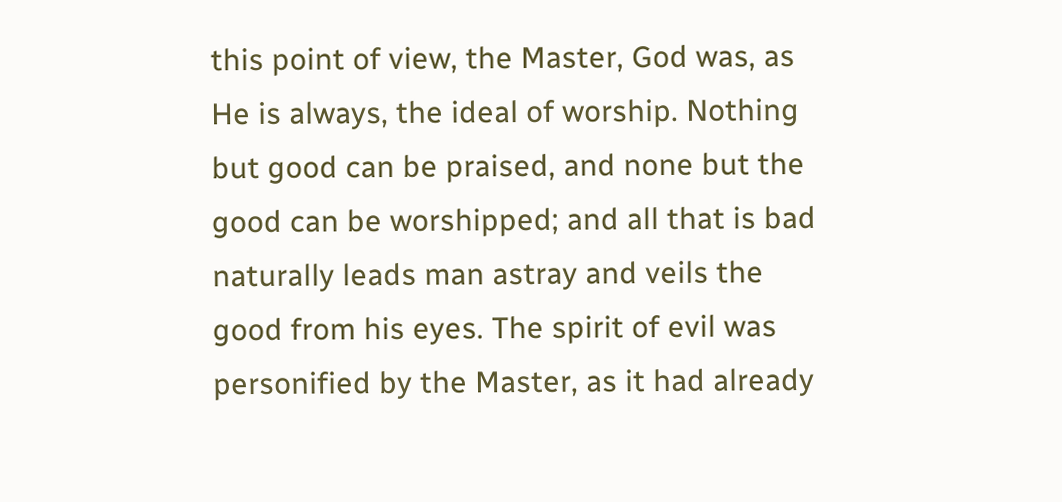this point of view, the Master, God was, as He is always, the ideal of worship. Nothing but good can be praised, and none but the good can be worshipped; and all that is bad naturally leads man astray and veils the good from his eyes. The spirit of evil was personified by the Master, as it had already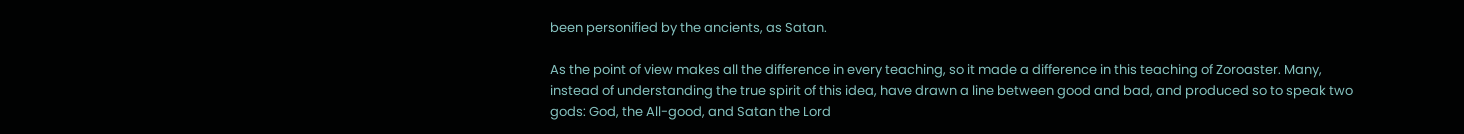been personified by the ancients, as Satan.

As the point of view makes all the difference in every teaching, so it made a difference in this teaching of Zoroaster. Many, instead of understanding the true spirit of this idea, have drawn a line between good and bad, and produced so to speak two gods: God, the All-good, and Satan the Lord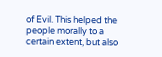of Evil. This helped the people morally to a certain extent, but also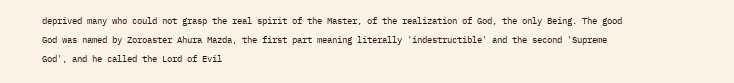deprived many who could not grasp the real spirit of the Master, of the realization of God, the only Being. The good God was named by Zoroaster Ahura Mazda, the first part meaning literally 'indestructible' and the second 'Supreme God', and he called the Lord of Evil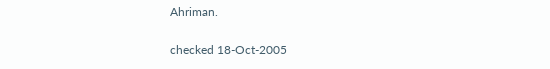Ahriman.

checked 18-Oct-2005